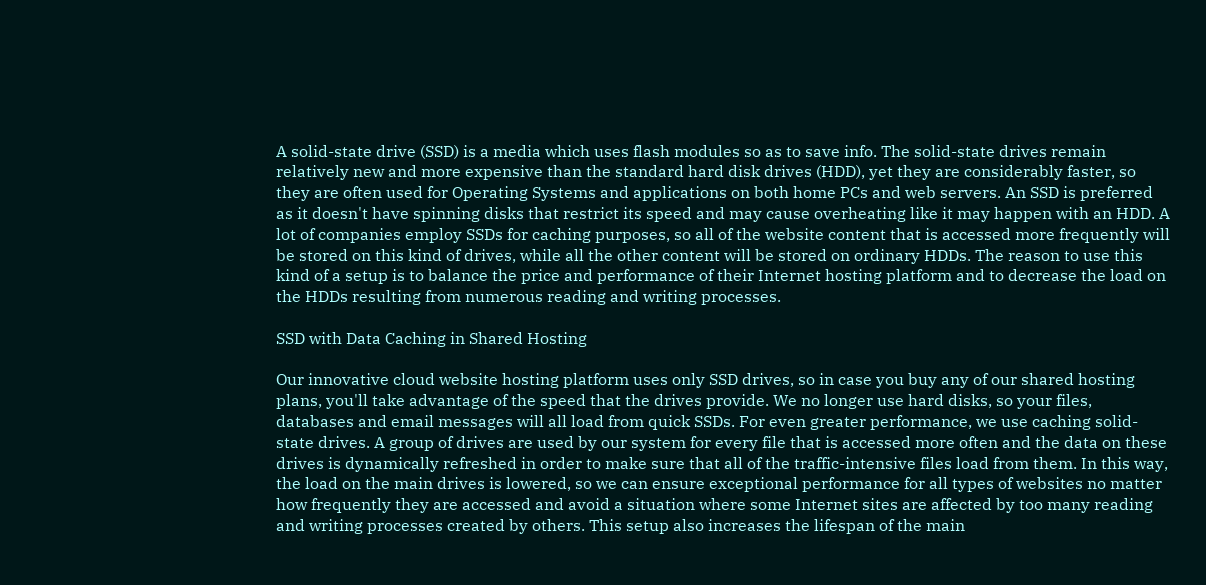A solid-state drive (SSD) is a media which uses flash modules so as to save info. The solid-state drives remain relatively new and more expensive than the standard hard disk drives (HDD), yet they are considerably faster, so they are often used for Operating Systems and applications on both home PCs and web servers. An SSD is preferred as it doesn't have spinning disks that restrict its speed and may cause overheating like it may happen with an HDD. A lot of companies employ SSDs for caching purposes, so all of the website content that is accessed more frequently will be stored on this kind of drives, while all the other content will be stored on ordinary HDDs. The reason to use this kind of a setup is to balance the price and performance of their Internet hosting platform and to decrease the load on the HDDs resulting from numerous reading and writing processes.

SSD with Data Caching in Shared Hosting

Our innovative cloud website hosting platform uses only SSD drives, so in case you buy any of our shared hosting plans, you'll take advantage of the speed that the drives provide. We no longer use hard disks, so your files, databases and email messages will all load from quick SSDs. For even greater performance, we use caching solid-state drives. A group of drives are used by our system for every file that is accessed more often and the data on these drives is dynamically refreshed in order to make sure that all of the traffic-intensive files load from them. In this way, the load on the main drives is lowered, so we can ensure exceptional performance for all types of websites no matter how frequently they are accessed and avoid a situation where some Internet sites are affected by too many reading and writing processes created by others. This setup also increases the lifespan of the main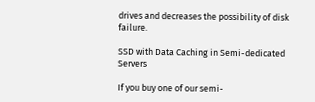drives and decreases the possibility of disk failure.

SSD with Data Caching in Semi-dedicated Servers

If you buy one of our semi-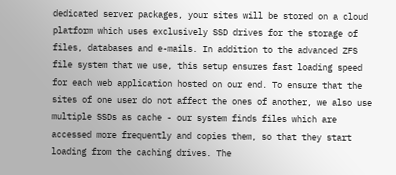dedicated server packages, your sites will be stored on a cloud platform which uses exclusively SSD drives for the storage of files, databases and e-mails. In addition to the advanced ZFS file system that we use, this setup ensures fast loading speed for each web application hosted on our end. To ensure that the sites of one user do not affect the ones of another, we also use multiple SSDs as cache - our system finds files which are accessed more frequently and copies them, so that they start loading from the caching drives. The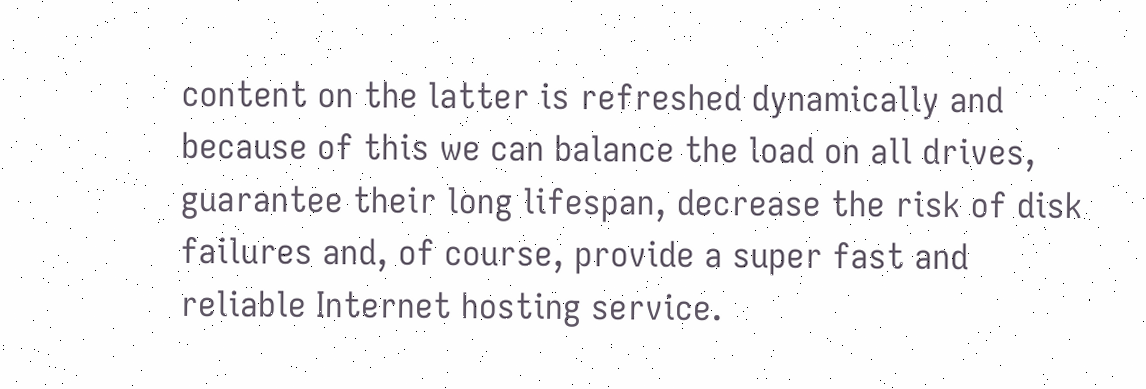content on the latter is refreshed dynamically and because of this we can balance the load on all drives, guarantee their long lifespan, decrease the risk of disk failures and, of course, provide a super fast and reliable Internet hosting service.